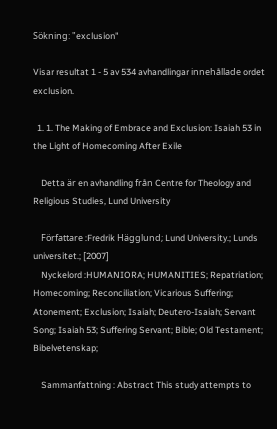Sökning: "exclusion"

Visar resultat 1 - 5 av 534 avhandlingar innehållade ordet exclusion.

  1. 1. The Making of Embrace and Exclusion: Isaiah 53 in the Light of Homecoming After Exile

    Detta är en avhandling från Centre for Theology and Religious Studies, Lund University

    Författare :Fredrik Hägglund; Lund University.; Lunds universitet.; [2007]
    Nyckelord :HUMANIORA; HUMANITIES; Repatriation; Homecoming; Reconciliation; Vicarious Suffering; Atonement; Exclusion; Isaiah; Deutero-Isaiah; Servant Song; Isaiah 53; Suffering Servant; Bible; Old Testament; Bibelvetenskap;

    Sammanfattning : Abstract This study attempts to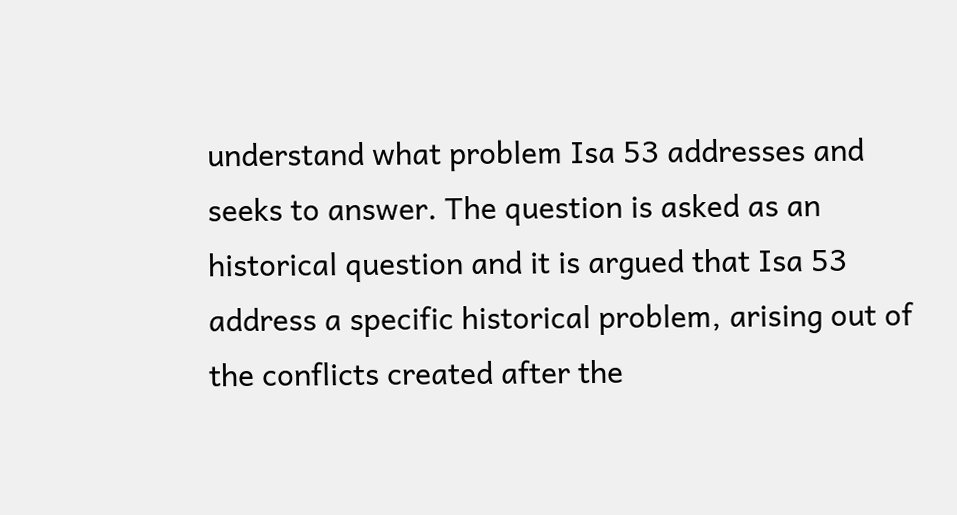understand what problem Isa 53 addresses and seeks to answer. The question is asked as an historical question and it is argued that Isa 53 address a specific historical problem, arising out of the conflicts created after the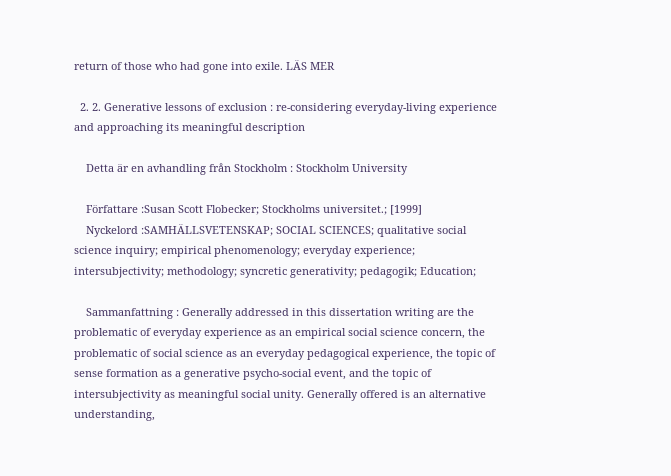return of those who had gone into exile. LÄS MER

  2. 2. Generative lessons of exclusion : re-considering everyday-living experience and approaching its meaningful description

    Detta är en avhandling från Stockholm : Stockholm University

    Författare :Susan Scott Flobecker; Stockholms universitet.; [1999]
    Nyckelord :SAMHÄLLSVETENSKAP; SOCIAL SCIENCES; qualitative social science inquiry; empirical phenomenology; everyday experience; intersubjectivity; methodology; syncretic generativity; pedagogik; Education;

    Sammanfattning : Generally addressed in this dissertation writing are the problematic of everyday experience as an empirical social science concern, the problematic of social science as an everyday pedagogical experience, the topic of sense formation as a generative psycho-social event, and the topic of intersubjectivity as meaningful social unity. Generally offered is an alternative understanding,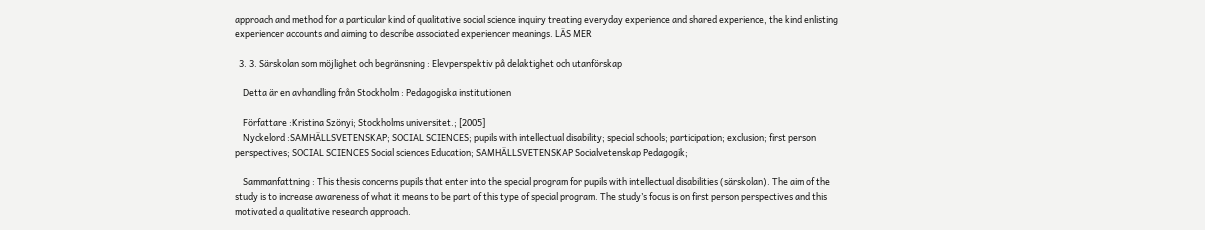approach and method for a particular kind of qualitative social science inquiry treating everyday experience and shared experience, the kind enlisting experiencer accounts and aiming to describe associated experiencer meanings. LÄS MER

  3. 3. Särskolan som möjlighet och begränsning : Elevperspektiv på delaktighet och utanförskap

    Detta är en avhandling från Stockholm : Pedagogiska institutionen

    Författare :Kristina Szönyi; Stockholms universitet.; [2005]
    Nyckelord :SAMHÄLLSVETENSKAP; SOCIAL SCIENCES; pupils with intellectual disability; special schools; participation; exclusion; first person perspectives; SOCIAL SCIENCES Social sciences Education; SAMHÄLLSVETENSKAP Socialvetenskap Pedagogik;

    Sammanfattning : This thesis concerns pupils that enter into the special program for pupils with intellectual disabilities (särskolan). The aim of the study is to increase awareness of what it means to be part of this type of special program. The study’s focus is on first person perspectives and this motivated a qualitative research approach.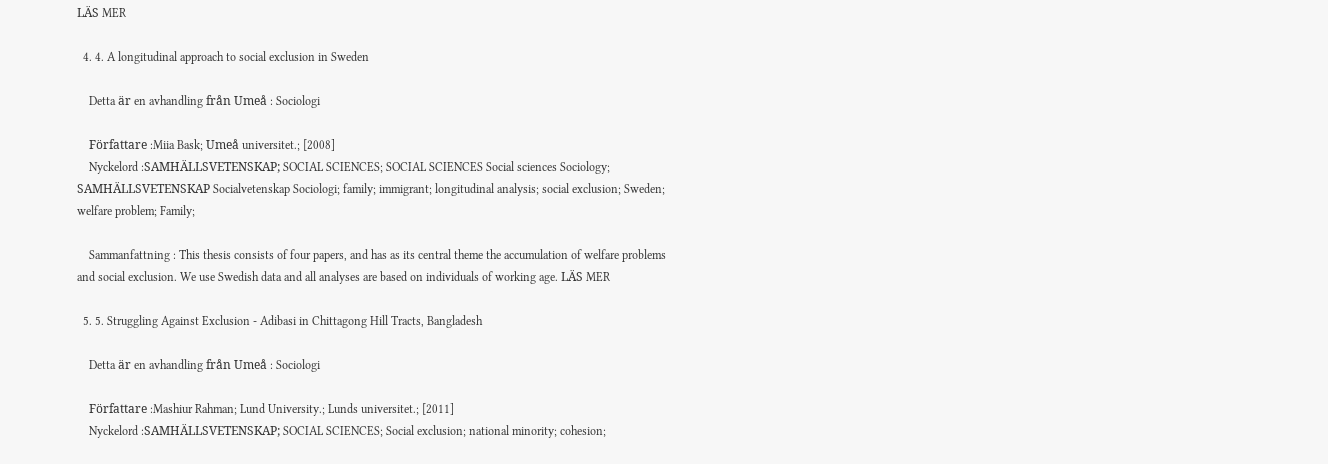LÄS MER

  4. 4. A longitudinal approach to social exclusion in Sweden

    Detta är en avhandling från Umeå : Sociologi

    Författare :Miia Bask; Umeå universitet.; [2008]
    Nyckelord :SAMHÄLLSVETENSKAP; SOCIAL SCIENCES; SOCIAL SCIENCES Social sciences Sociology; SAMHÄLLSVETENSKAP Socialvetenskap Sociologi; family; immigrant; longitudinal analysis; social exclusion; Sweden; welfare problem; Family;

    Sammanfattning : This thesis consists of four papers, and has as its central theme the accumulation of welfare problems and social exclusion. We use Swedish data and all analyses are based on individuals of working age. LÄS MER

  5. 5. Struggling Against Exclusion - Adibasi in Chittagong Hill Tracts, Bangladesh

    Detta är en avhandling från Umeå : Sociologi

    Författare :Mashiur Rahman; Lund University.; Lunds universitet.; [2011]
    Nyckelord :SAMHÄLLSVETENSKAP; SOCIAL SCIENCES; Social exclusion; national minority; cohesion;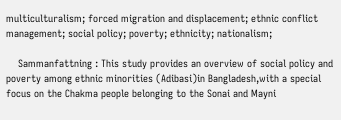multiculturalism; forced migration and displacement; ethnic conflict management; social policy; poverty; ethnicity; nationalism;

    Sammanfattning : This study provides an overview of social policy and poverty among ethnic minorities (Adibasi)in Bangladesh,with a special focus on the Chakma people belonging to the Sonai and Mayni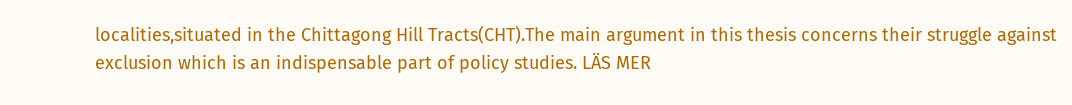localities,situated in the Chittagong Hill Tracts(CHT).The main argument in this thesis concerns their struggle against exclusion which is an indispensable part of policy studies. LÄS MER